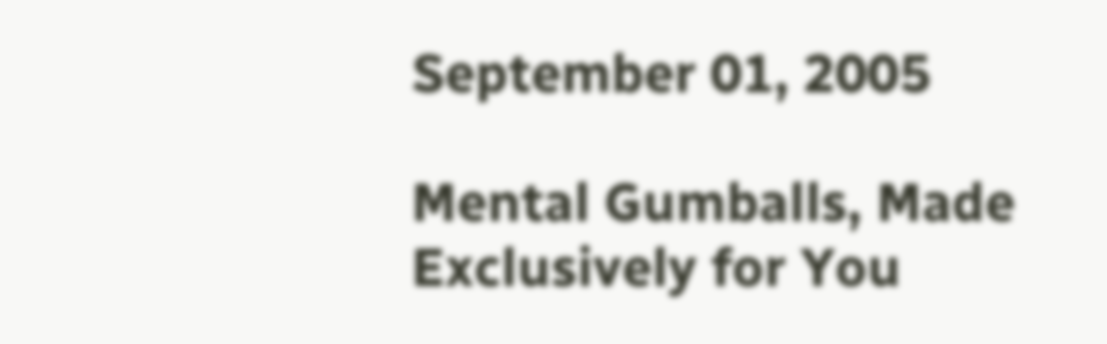September 01, 2005

Mental Gumballs, Made Exclusively for You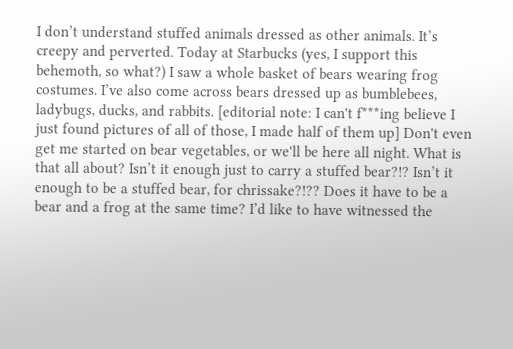I don’t understand stuffed animals dressed as other animals. It’s creepy and perverted. Today at Starbucks (yes, I support this behemoth, so what?) I saw a whole basket of bears wearing frog costumes. I’ve also come across bears dressed up as bumblebees, ladybugs, ducks, and rabbits. [editorial note: I can't f***ing believe I just found pictures of all of those, I made half of them up] Don't even get me started on bear vegetables, or we'll be here all night. What is that all about? Isn’t it enough just to carry a stuffed bear?!? Isn’t it enough to be a stuffed bear, for chrissake?!?? Does it have to be a bear and a frog at the same time? I’d like to have witnessed the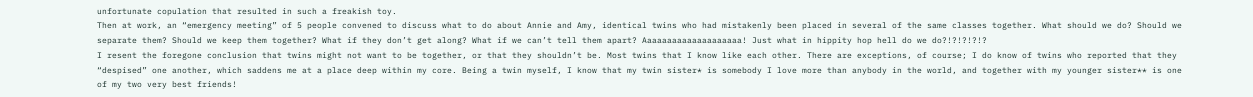unfortunate copulation that resulted in such a freakish toy.
Then at work, an “emergency meeting” of 5 people convened to discuss what to do about Annie and Amy, identical twins who had mistakenly been placed in several of the same classes together. What should we do? Should we separate them? Should we keep them together? What if they don’t get along? What if we can’t tell them apart? Aaaaaaaaaaaaaaaaaaaa! Just what in hippity hop hell do we do?!?!?!?!?
I resent the foregone conclusion that twins might not want to be together, or that they shouldn’t be. Most twins that I know like each other. There are exceptions, of course; I do know of twins who reported that they “despised” one another, which saddens me at a place deep within my core. Being a twin myself, I know that my twin sister* is somebody I love more than anybody in the world, and together with my younger sister** is one of my two very best friends!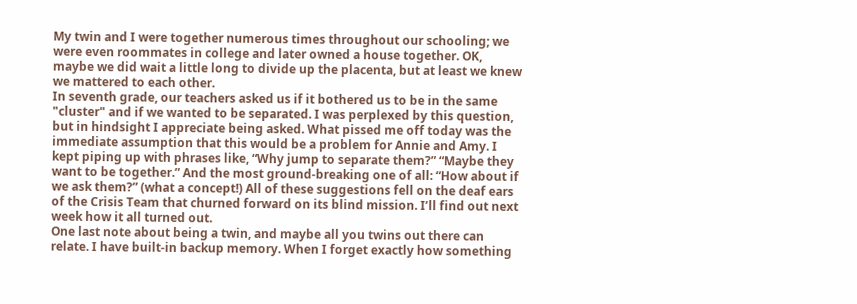My twin and I were together numerous times throughout our schooling; we were even roommates in college and later owned a house together. OK, maybe we did wait a little long to divide up the placenta, but at least we knew we mattered to each other.
In seventh grade, our teachers asked us if it bothered us to be in the same "cluster" and if we wanted to be separated. I was perplexed by this question, but in hindsight I appreciate being asked. What pissed me off today was the immediate assumption that this would be a problem for Annie and Amy. I kept piping up with phrases like, “Why jump to separate them?” “Maybe they want to be together.” And the most ground-breaking one of all: “How about if we ask them?” (what a concept!) All of these suggestions fell on the deaf ears of the Crisis Team that churned forward on its blind mission. I’ll find out next week how it all turned out.
One last note about being a twin, and maybe all you twins out there can relate. I have built-in backup memory. When I forget exactly how something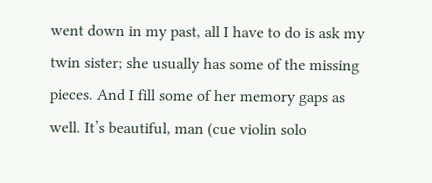went down in my past, all I have to do is ask my twin sister; she usually has some of the missing pieces. And I fill some of her memory gaps as well. It’s beautiful, man (cue violin solo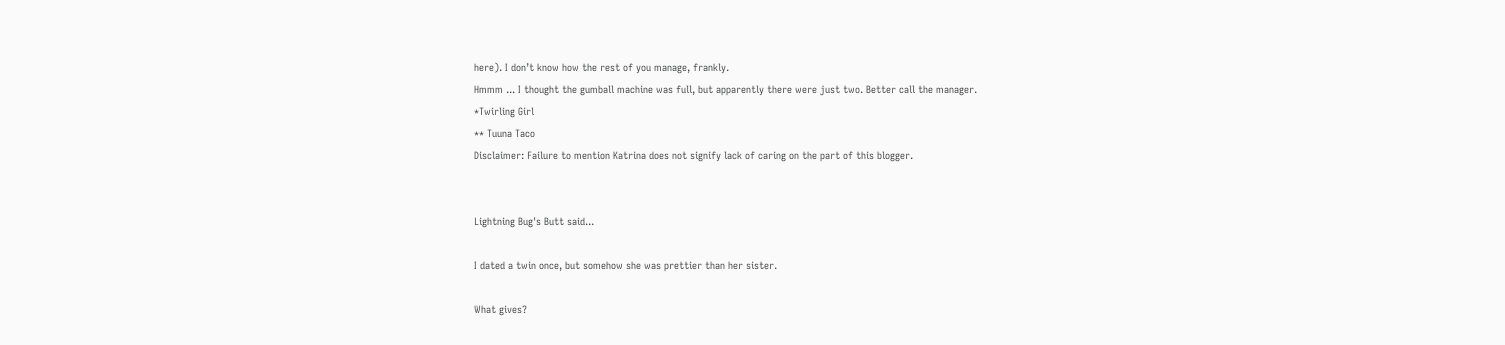here). I don’t know how the rest of you manage, frankly.
Hmmm ... I thought the gumball machine was full, but apparently there were just two. Better call the manager.
*Twirling Girl
** Tuuna Taco
Disclaimer: Failure to mention Katrina does not signify lack of caring on the part of this blogger.


Lightning Bug's Butt said...

I dated a twin once, but somehow she was prettier than her sister.

What gives?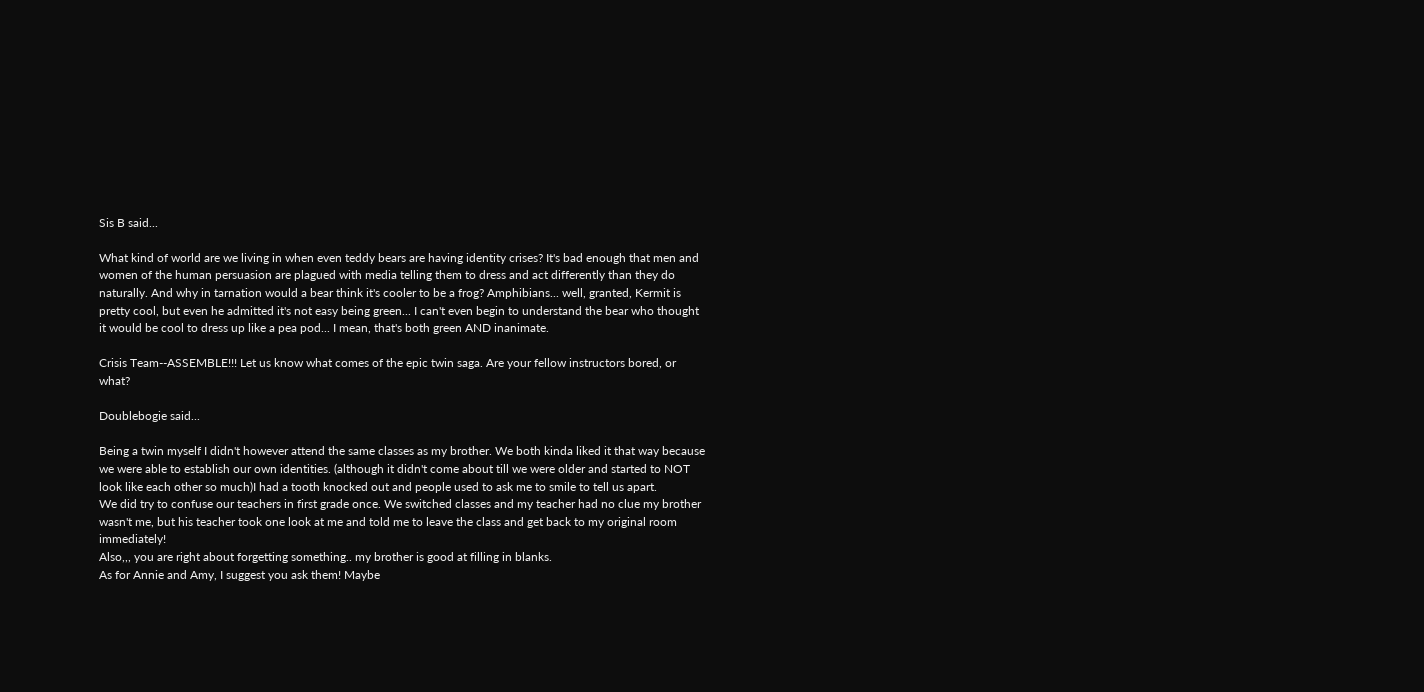Sis B said...

What kind of world are we living in when even teddy bears are having identity crises? It's bad enough that men and women of the human persuasion are plagued with media telling them to dress and act differently than they do naturally. And why in tarnation would a bear think it's cooler to be a frog? Amphibians... well, granted, Kermit is pretty cool, but even he admitted it's not easy being green... I can't even begin to understand the bear who thought it would be cool to dress up like a pea pod... I mean, that's both green AND inanimate.

Crisis Team--ASSEMBLE!!! Let us know what comes of the epic twin saga. Are your fellow instructors bored, or what?

Doublebogie said...

Being a twin myself I didn't however attend the same classes as my brother. We both kinda liked it that way because we were able to establish our own identities. (although it didn't come about till we were older and started to NOT look like each other so much)I had a tooth knocked out and people used to ask me to smile to tell us apart.
We did try to confuse our teachers in first grade once. We switched classes and my teacher had no clue my brother wasn't me, but his teacher took one look at me and told me to leave the class and get back to my original room immediately!
Also,,, you are right about forgetting something.. my brother is good at filling in blanks.
As for Annie and Amy, I suggest you ask them! Maybe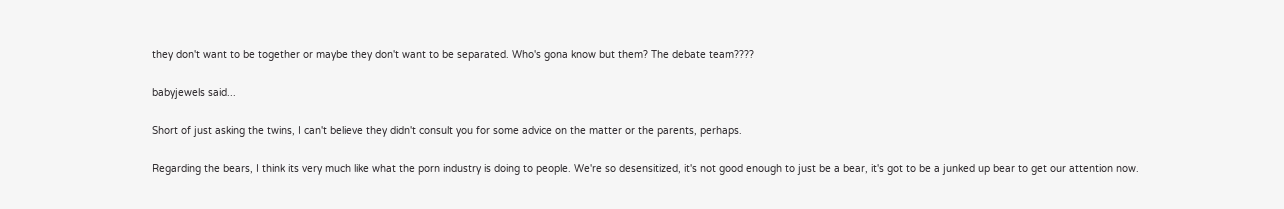they don't want to be together or maybe they don't want to be separated. Who's gona know but them? The debate team????

babyjewels said...

Short of just asking the twins, I can't believe they didn't consult you for some advice on the matter or the parents, perhaps.

Regarding the bears, I think its very much like what the porn industry is doing to people. We're so desensitized, it's not good enough to just be a bear, it's got to be a junked up bear to get our attention now.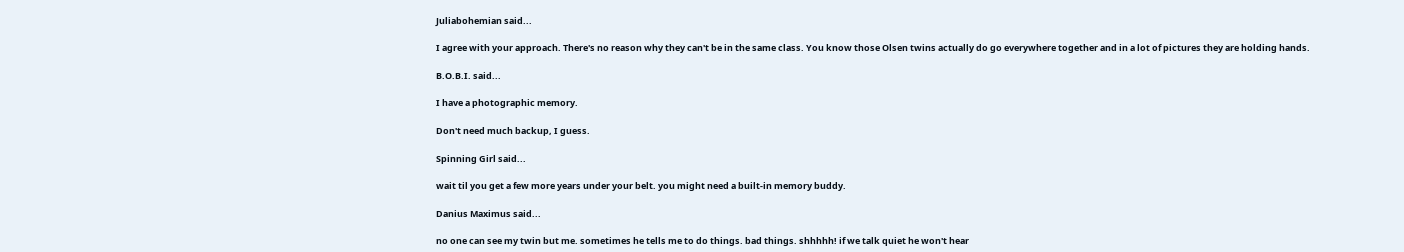Juliabohemian said...

I agree with your approach. There's no reason why they can't be in the same class. You know those Olsen twins actually do go everywhere together and in a lot of pictures they are holding hands.

B.O.B.I. said...

I have a photographic memory.

Don't need much backup, I guess.

Spinning Girl said...

wait til you get a few more years under your belt. you might need a built-in memory buddy.

Danius Maximus said...

no one can see my twin but me. sometimes he tells me to do things. bad things. shhhhh! if we talk quiet he won't hear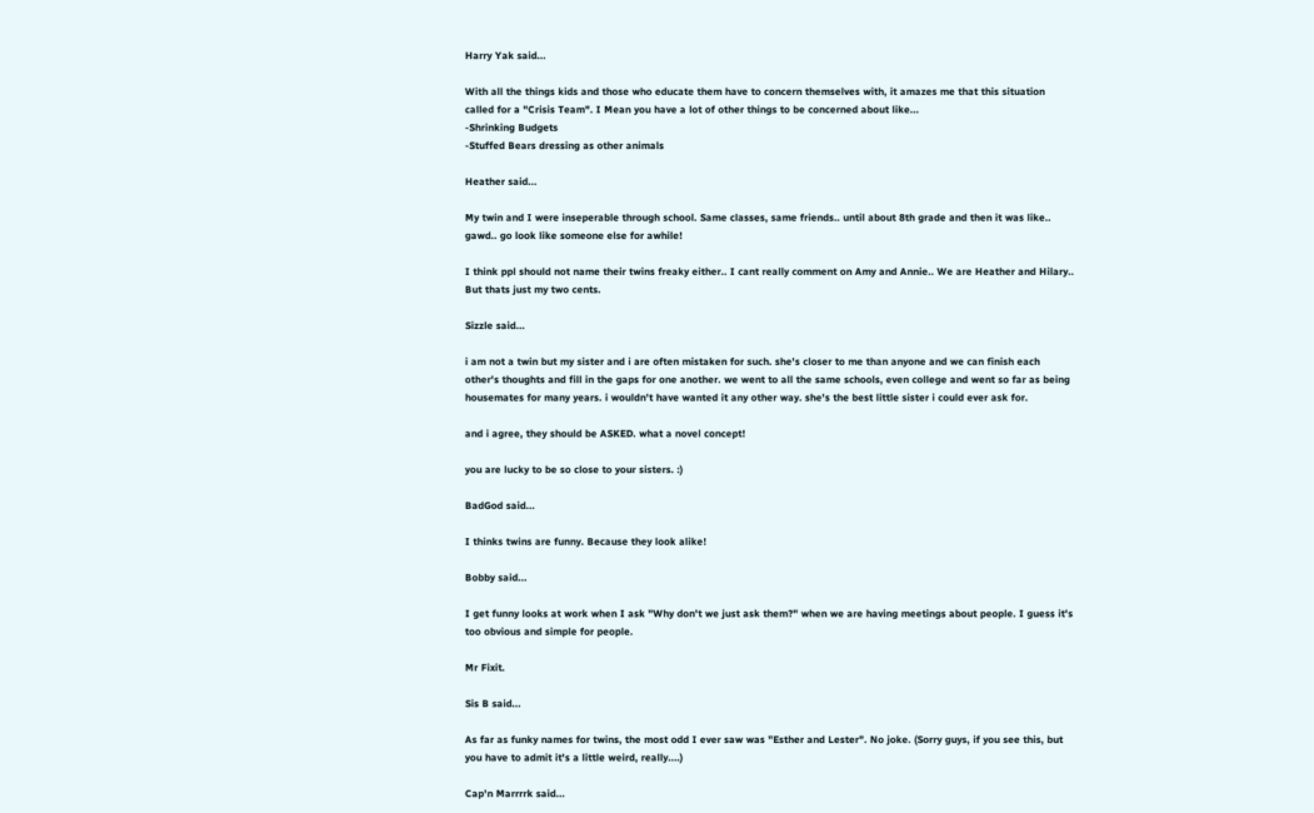Harry Yak said...

With all the things kids and those who educate them have to concern themselves with, it amazes me that this situation called for a "Crisis Team". I Mean you have a lot of other things to be concerned about like...
-Shrinking Budgets
-Stuffed Bears dressing as other animals

Heather said...

My twin and I were inseperable through school. Same classes, same friends.. until about 8th grade and then it was like.. gawd.. go look like someone else for awhile!

I think ppl should not name their twins freaky either.. I cant really comment on Amy and Annie.. We are Heather and Hilary.. But thats just my two cents.

Sizzle said...

i am not a twin but my sister and i are often mistaken for such. she's closer to me than anyone and we can finish each other's thoughts and fill in the gaps for one another. we went to all the same schools, even college and went so far as being housemates for many years. i wouldn't have wanted it any other way. she's the best little sister i could ever ask for.

and i agree, they should be ASKED. what a novel concept!

you are lucky to be so close to your sisters. :)

BadGod said...

I thinks twins are funny. Because they look alike!

Bobby said...

I get funny looks at work when I ask "Why don't we just ask them?" when we are having meetings about people. I guess it's too obvious and simple for people.

Mr Fixit.

Sis B said...

As far as funky names for twins, the most odd I ever saw was "Esther and Lester". No joke. (Sorry guys, if you see this, but you have to admit it's a little weird, really....)

Cap'n Marrrrk said...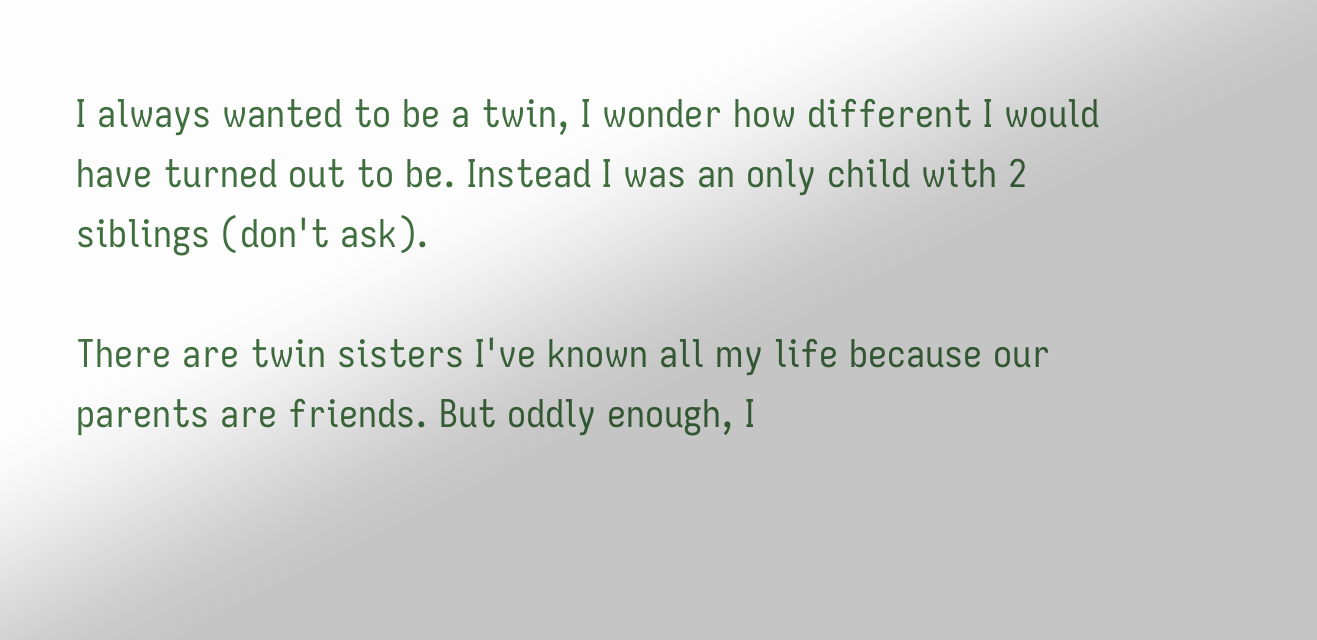I always wanted to be a twin, I wonder how different I would have turned out to be. Instead I was an only child with 2 siblings (don't ask).

There are twin sisters I've known all my life because our parents are friends. But oddly enough, I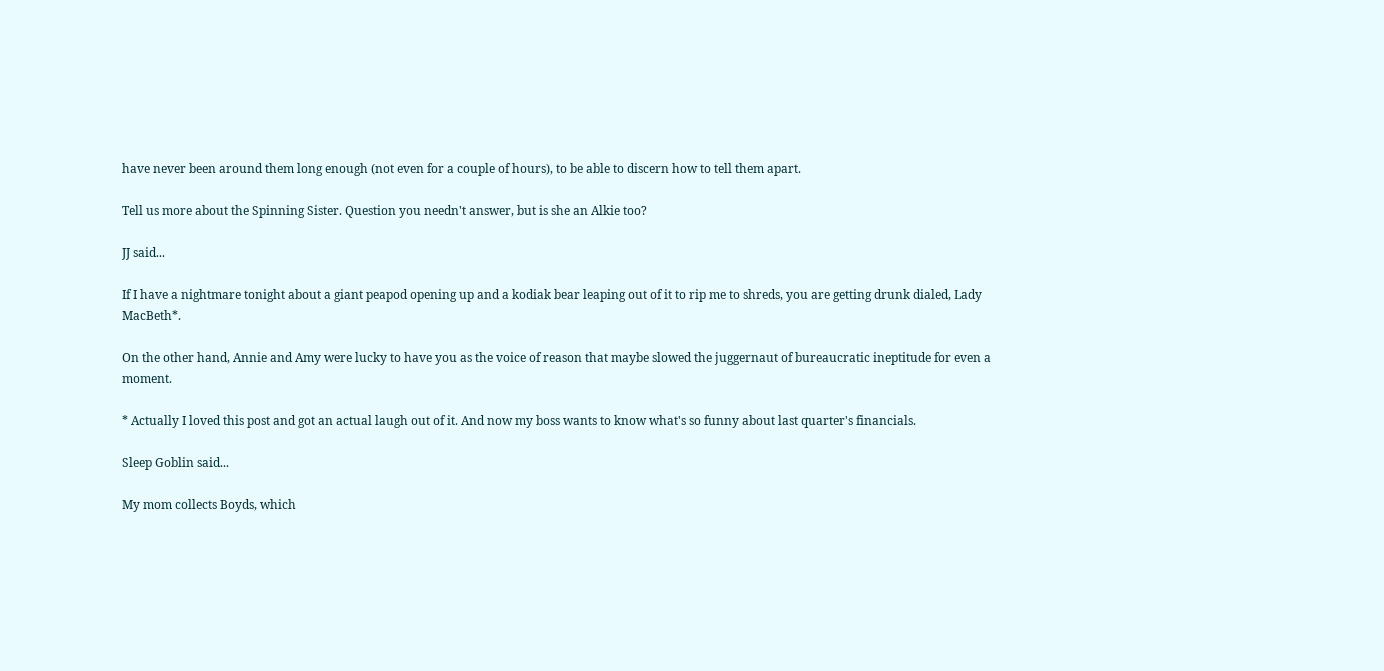have never been around them long enough (not even for a couple of hours), to be able to discern how to tell them apart.

Tell us more about the Spinning Sister. Question you needn't answer, but is she an Alkie too?

JJ said...

If I have a nightmare tonight about a giant peapod opening up and a kodiak bear leaping out of it to rip me to shreds, you are getting drunk dialed, Lady MacBeth*.

On the other hand, Annie and Amy were lucky to have you as the voice of reason that maybe slowed the juggernaut of bureaucratic ineptitude for even a moment.

* Actually I loved this post and got an actual laugh out of it. And now my boss wants to know what's so funny about last quarter's financials.

Sleep Goblin said...

My mom collects Boyds, which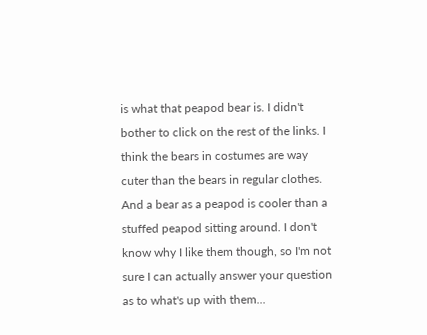is what that peapod bear is. I didn't bother to click on the rest of the links. I think the bears in costumes are way cuter than the bears in regular clothes. And a bear as a peapod is cooler than a stuffed peapod sitting around. I don't know why I like them though, so I'm not sure I can actually answer your question as to what's up with them...